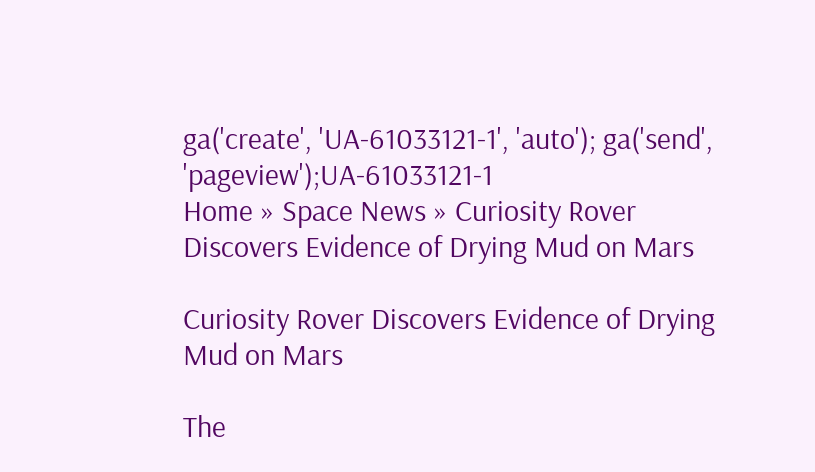ga('create', 'UA-61033121-1', 'auto'); ga('send', 'pageview');UA-61033121-1
Home » Space News » Curiosity Rover Discovers Evidence of Drying Mud on Mars

Curiosity Rover Discovers Evidence of Drying Mud on Mars

The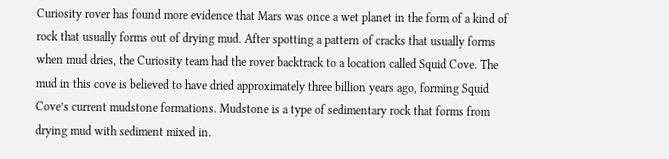Curiosity rover has found more evidence that Mars was once a wet planet in the form of a kind of rock that usually forms out of drying mud. After spotting a pattern of cracks that usually forms when mud dries, the Curiosity team had the rover backtrack to a location called Squid Cove. The mud in this cove is believed to have dried approximately three billion years ago, forming Squid Cove’s current mudstone formations. Mudstone is a type of sedimentary rock that forms from drying mud with sediment mixed in.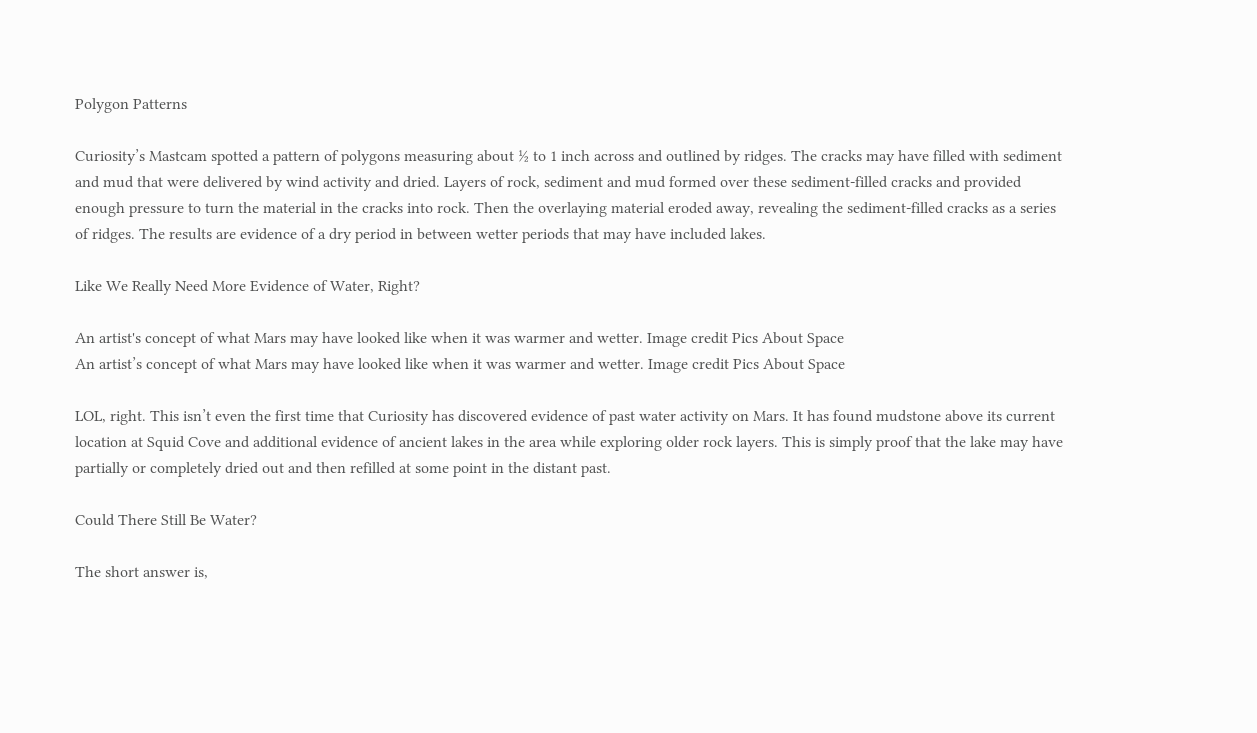Polygon Patterns

Curiosity’s Mastcam spotted a pattern of polygons measuring about ½ to 1 inch across and outlined by ridges. The cracks may have filled with sediment and mud that were delivered by wind activity and dried. Layers of rock, sediment and mud formed over these sediment-filled cracks and provided enough pressure to turn the material in the cracks into rock. Then the overlaying material eroded away, revealing the sediment-filled cracks as a series of ridges. The results are evidence of a dry period in between wetter periods that may have included lakes.

Like We Really Need More Evidence of Water, Right?

An artist's concept of what Mars may have looked like when it was warmer and wetter. Image credit Pics About Space
An artist’s concept of what Mars may have looked like when it was warmer and wetter. Image credit Pics About Space

LOL, right. This isn’t even the first time that Curiosity has discovered evidence of past water activity on Mars. It has found mudstone above its current location at Squid Cove and additional evidence of ancient lakes in the area while exploring older rock layers. This is simply proof that the lake may have partially or completely dried out and then refilled at some point in the distant past.

Could There Still Be Water?

The short answer is,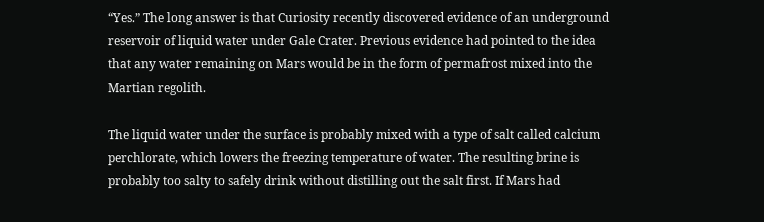“Yes.” The long answer is that Curiosity recently discovered evidence of an underground reservoir of liquid water under Gale Crater. Previous evidence had pointed to the idea that any water remaining on Mars would be in the form of permafrost mixed into the Martian regolith.

The liquid water under the surface is probably mixed with a type of salt called calcium perchlorate, which lowers the freezing temperature of water. The resulting brine is probably too salty to safely drink without distilling out the salt first. If Mars had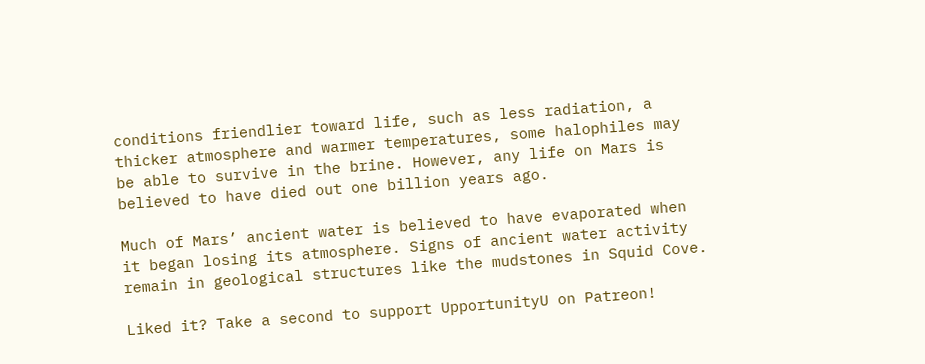conditions friendlier toward life, such as less radiation, a thicker atmosphere and warmer temperatures, some halophiles may be able to survive in the brine. However, any life on Mars is believed to have died out one billion years ago.

Much of Mars’ ancient water is believed to have evaporated when it began losing its atmosphere. Signs of ancient water activity remain in geological structures like the mudstones in Squid Cove.

Liked it? Take a second to support UpportunityU on Patreon!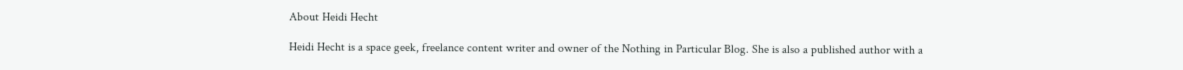About Heidi Hecht

Heidi Hecht is a space geek, freelance content writer and owner of the Nothing in Particular Blog. She is also a published author with a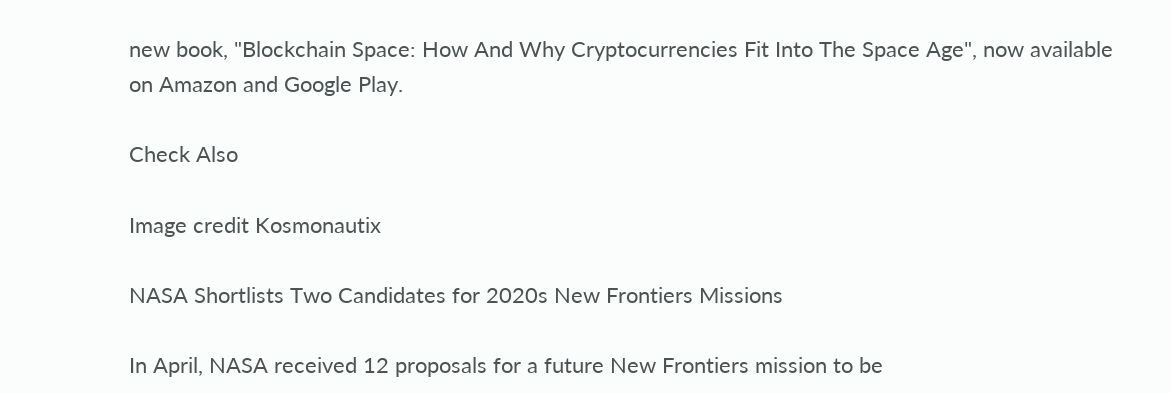new book, "Blockchain Space: How And Why Cryptocurrencies Fit Into The Space Age", now available on Amazon and Google Play.

Check Also

Image credit Kosmonautix

NASA Shortlists Two Candidates for 2020s New Frontiers Missions

In April, NASA received 12 proposals for a future New Frontiers mission to be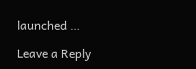launched …

Leave a Reply